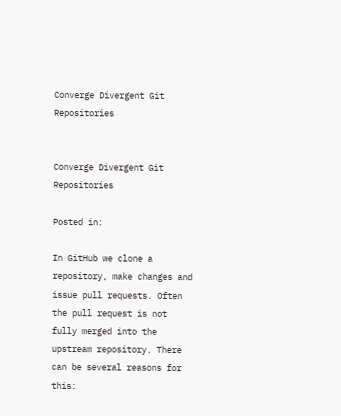Converge Divergent Git Repositories


Converge Divergent Git Repositories

Posted in:

In GitHub we clone a repository, make changes and issue pull requests. Often the pull request is not fully merged into the upstream repository. There can be several reasons for this: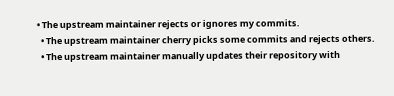• The upstream maintainer rejects or ignores my commits.
  • The upstream maintainer cherry picks some commits and rejects others.
  • The upstream maintainer manually updates their repository with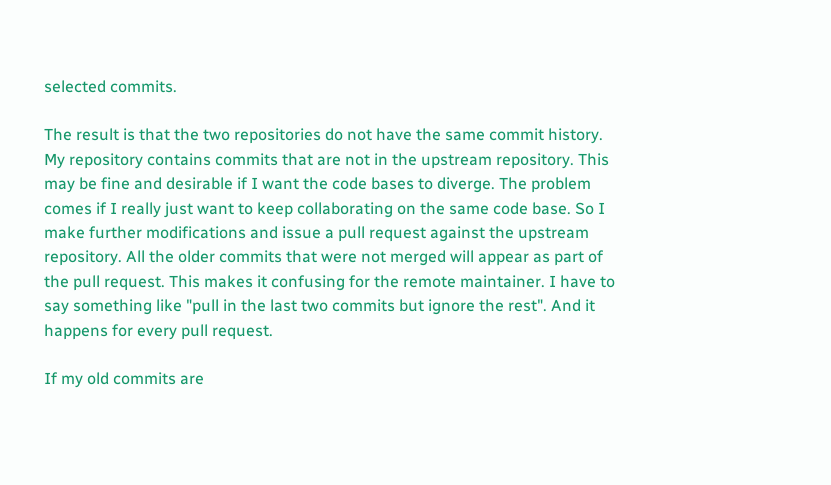selected commits.

The result is that the two repositories do not have the same commit history. My repository contains commits that are not in the upstream repository. This may be fine and desirable if I want the code bases to diverge. The problem comes if I really just want to keep collaborating on the same code base. So I make further modifications and issue a pull request against the upstream repository. All the older commits that were not merged will appear as part of the pull request. This makes it confusing for the remote maintainer. I have to say something like "pull in the last two commits but ignore the rest". And it happens for every pull request.

If my old commits are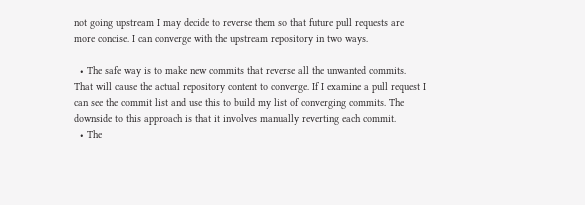not going upstream I may decide to reverse them so that future pull requests are more concise. I can converge with the upstream repository in two ways.

  • The safe way is to make new commits that reverse all the unwanted commits. That will cause the actual repository content to converge. If I examine a pull request I can see the commit list and use this to build my list of converging commits. The downside to this approach is that it involves manually reverting each commit.
  • The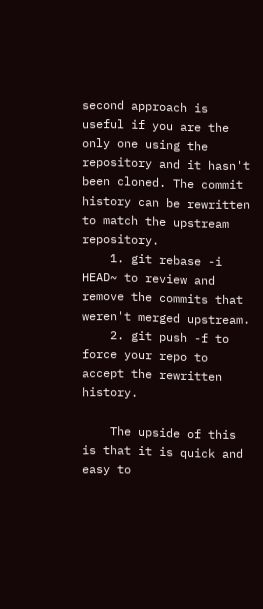second approach is useful if you are the only one using the repository and it hasn't been cloned. The commit history can be rewritten to match the upstream repository.
    1. git rebase -i HEAD~ to review and remove the commits that weren't merged upstream.
    2. git push -f to force your repo to accept the rewritten history.

    The upside of this is that it is quick and easy to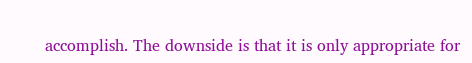accomplish. The downside is that it is only appropriate for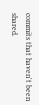commits that haven't been shared.